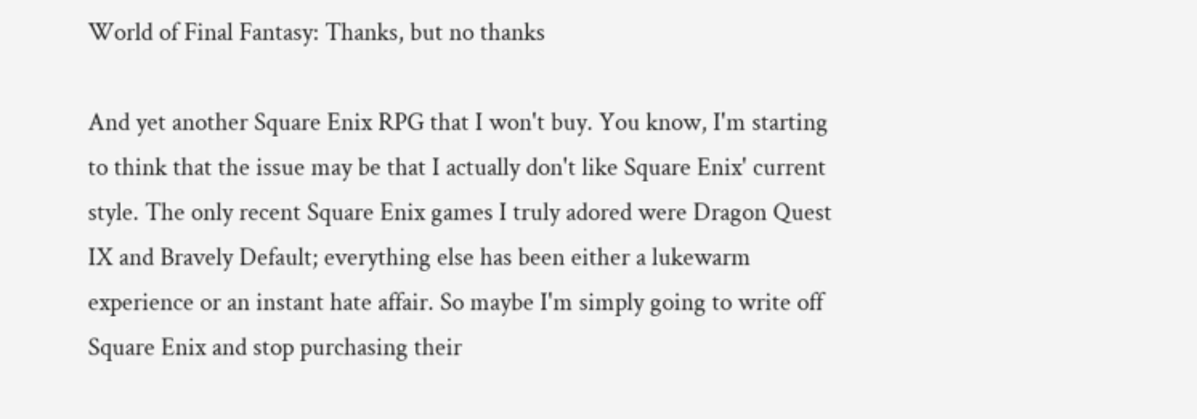World of Final Fantasy: Thanks, but no thanks

And yet another Square Enix RPG that I won't buy. You know, I'm starting to think that the issue may be that I actually don't like Square Enix' current style. The only recent Square Enix games I truly adored were Dragon Quest IX and Bravely Default; everything else has been either a lukewarm experience or an instant hate affair. So maybe I'm simply going to write off Square Enix and stop purchasing their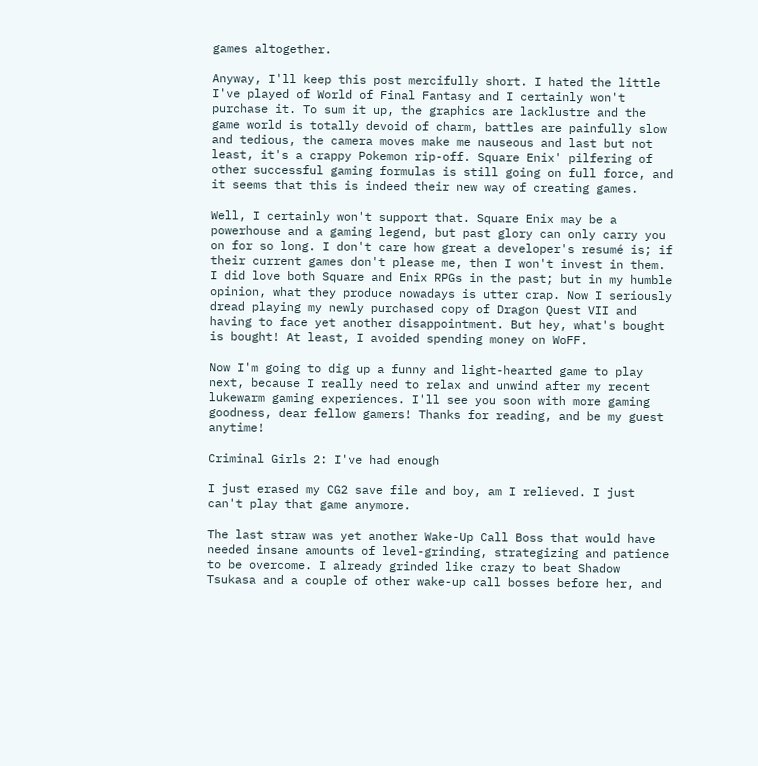games altogether.

Anyway, I'll keep this post mercifully short. I hated the little I've played of World of Final Fantasy and I certainly won't purchase it. To sum it up, the graphics are lacklustre and the game world is totally devoid of charm, battles are painfully slow and tedious, the camera moves make me nauseous and last but not least, it's a crappy Pokemon rip-off. Square Enix' pilfering of other successful gaming formulas is still going on full force, and it seems that this is indeed their new way of creating games.

Well, I certainly won't support that. Square Enix may be a powerhouse and a gaming legend, but past glory can only carry you on for so long. I don't care how great a developer's resumé is; if their current games don't please me, then I won't invest in them. I did love both Square and Enix RPGs in the past; but in my humble opinion, what they produce nowadays is utter crap. Now I seriously dread playing my newly purchased copy of Dragon Quest VII and having to face yet another disappointment. But hey, what's bought is bought! At least, I avoided spending money on WoFF.

Now I'm going to dig up a funny and light-hearted game to play next, because I really need to relax and unwind after my recent lukewarm gaming experiences. I'll see you soon with more gaming goodness, dear fellow gamers! Thanks for reading, and be my guest anytime!

Criminal Girls 2: I've had enough

I just erased my CG2 save file and boy, am I relieved. I just can't play that game anymore.

The last straw was yet another Wake-Up Call Boss that would have needed insane amounts of level-grinding, strategizing and patience to be overcome. I already grinded like crazy to beat Shadow Tsukasa and a couple of other wake-up call bosses before her, and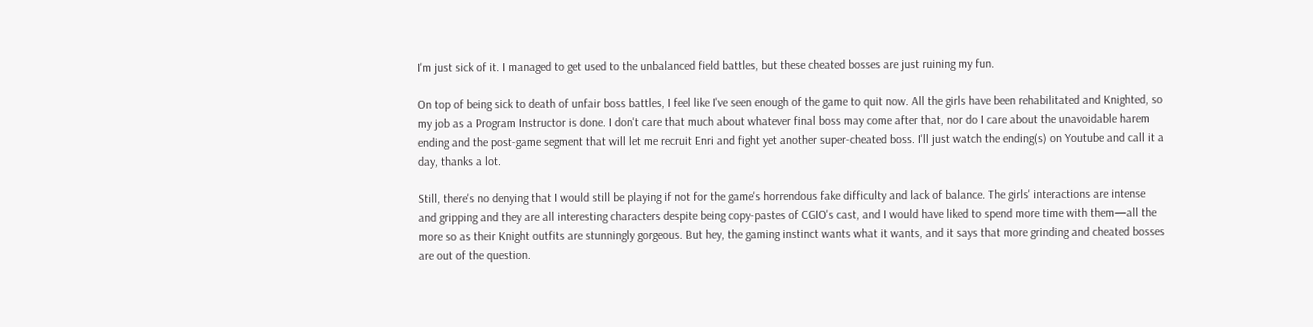I'm just sick of it. I managed to get used to the unbalanced field battles, but these cheated bosses are just ruining my fun.

On top of being sick to death of unfair boss battles, I feel like I've seen enough of the game to quit now. All the girls have been rehabilitated and Knighted, so my job as a Program Instructor is done. I don't care that much about whatever final boss may come after that, nor do I care about the unavoidable harem ending and the post-game segment that will let me recruit Enri and fight yet another super-cheated boss. I'll just watch the ending(s) on Youtube and call it a day, thanks a lot.

Still, there's no denying that I would still be playing if not for the game's horrendous fake difficulty and lack of balance. The girls' interactions are intense and gripping and they are all interesting characters despite being copy-pastes of CGIO's cast, and I would have liked to spend more time with them—all the more so as their Knight outfits are stunningly gorgeous. But hey, the gaming instinct wants what it wants, and it says that more grinding and cheated bosses are out of the question.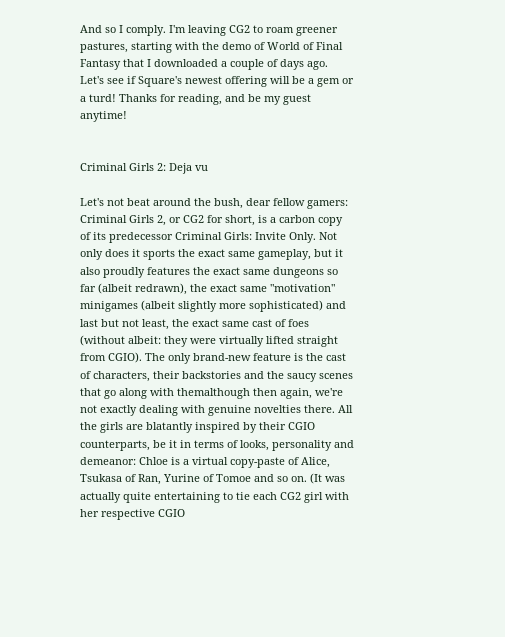And so I comply. I'm leaving CG2 to roam greener pastures, starting with the demo of World of Final Fantasy that I downloaded a couple of days ago. Let's see if Square's newest offering will be a gem or a turd! Thanks for reading, and be my guest anytime!


Criminal Girls 2: Deja vu

Let's not beat around the bush, dear fellow gamers: Criminal Girls 2, or CG2 for short, is a carbon copy of its predecessor Criminal Girls: Invite Only. Not only does it sports the exact same gameplay, but it also proudly features the exact same dungeons so far (albeit redrawn), the exact same "motivation" minigames (albeit slightly more sophisticated) and last but not least, the exact same cast of foes (without albeit: they were virtually lifted straight from CGIO). The only brand-new feature is the cast of characters, their backstories and the saucy scenes that go along with themalthough then again, we're not exactly dealing with genuine novelties there. All the girls are blatantly inspired by their CGIO counterparts, be it in terms of looks, personality and demeanor: Chloe is a virtual copy-paste of Alice, Tsukasa of Ran, Yurine of Tomoe and so on. (It was actually quite entertaining to tie each CG2 girl with her respective CGIO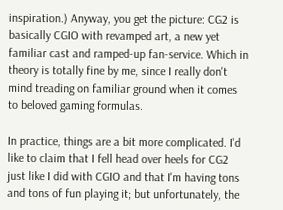inspiration.) Anyway, you get the picture: CG2 is basically CGIO with revamped art, a new yet familiar cast and ramped-up fan-service. Which in theory is totally fine by me, since I really don't mind treading on familiar ground when it comes to beloved gaming formulas.

In practice, things are a bit more complicated. I'd like to claim that I fell head over heels for CG2 just like I did with CGIO and that I'm having tons and tons of fun playing it; but unfortunately, the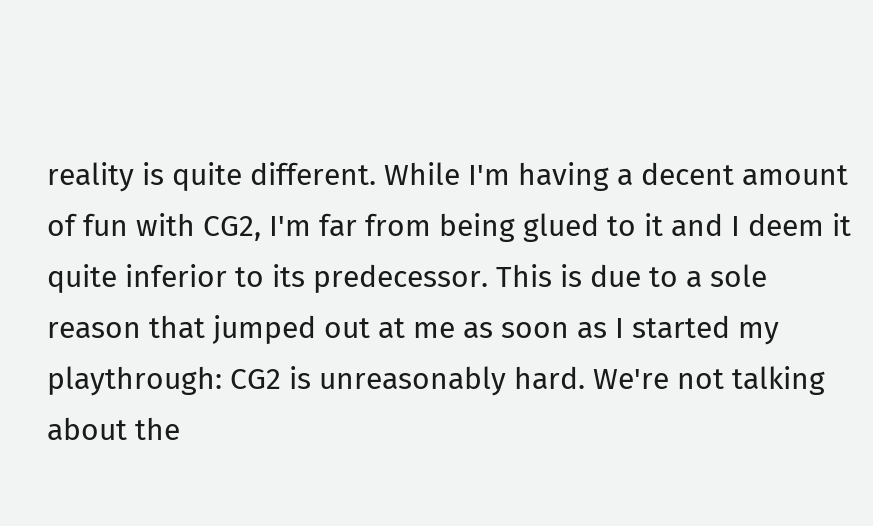reality is quite different. While I'm having a decent amount of fun with CG2, I'm far from being glued to it and I deem it quite inferior to its predecessor. This is due to a sole reason that jumped out at me as soon as I started my playthrough: CG2 is unreasonably hard. We're not talking about the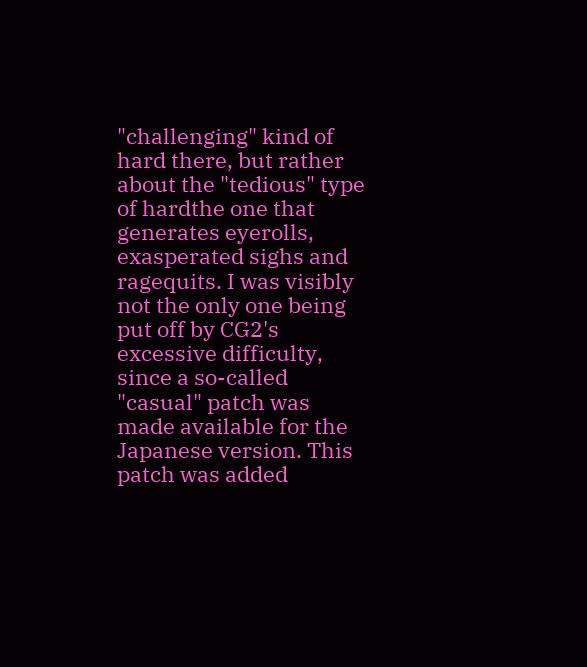"challenging" kind of hard there, but rather about the "tedious" type of hardthe one that generates eyerolls, exasperated sighs and ragequits. I was visibly not the only one being put off by CG2's excessive difficulty, since a so-called "casual" patch was made available for the Japanese version. This patch was added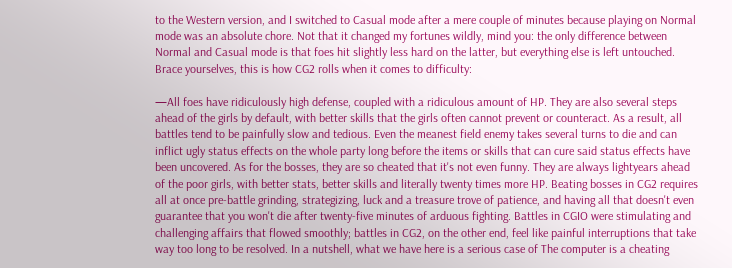to the Western version, and I switched to Casual mode after a mere couple of minutes because playing on Normal mode was an absolute chore. Not that it changed my fortunes wildly, mind you: the only difference between Normal and Casual mode is that foes hit slightly less hard on the latter, but everything else is left untouched. Brace yourselves, this is how CG2 rolls when it comes to difficulty:

—All foes have ridiculously high defense, coupled with a ridiculous amount of HP. They are also several steps ahead of the girls by default, with better skills that the girls often cannot prevent or counteract. As a result, all battles tend to be painfully slow and tedious. Even the meanest field enemy takes several turns to die and can inflict ugly status effects on the whole party long before the items or skills that can cure said status effects have been uncovered. As for the bosses, they are so cheated that it's not even funny. They are always lightyears ahead of the poor girls, with better stats, better skills and literally twenty times more HP. Beating bosses in CG2 requires all at once pre-battle grinding, strategizing, luck and a treasure trove of patience, and having all that doesn't even guarantee that you won't die after twenty-five minutes of arduous fighting. Battles in CGIO were stimulating and challenging affairs that flowed smoothly; battles in CG2, on the other end, feel like painful interruptions that take way too long to be resolved. In a nutshell, what we have here is a serious case of The computer is a cheating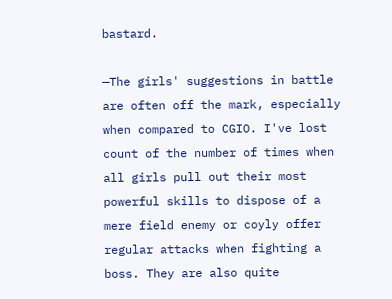bastard.

—The girls' suggestions in battle are often off the mark, especially when compared to CGIO. I've lost count of the number of times when all girls pull out their most powerful skills to dispose of a mere field enemy or coyly offer regular attacks when fighting a boss. They are also quite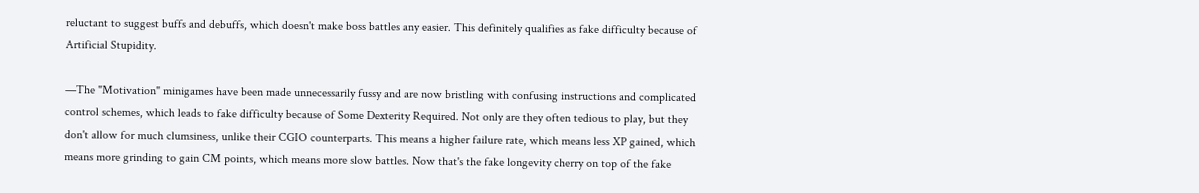reluctant to suggest buffs and debuffs, which doesn't make boss battles any easier. This definitely qualifies as fake difficulty because of Artificial Stupidity.

—The "Motivation" minigames have been made unnecessarily fussy and are now bristling with confusing instructions and complicated control schemes, which leads to fake difficulty because of Some Dexterity Required. Not only are they often tedious to play, but they don't allow for much clumsiness, unlike their CGIO counterparts. This means a higher failure rate, which means less XP gained, which means more grinding to gain CM points, which means more slow battles. Now that's the fake longevity cherry on top of the fake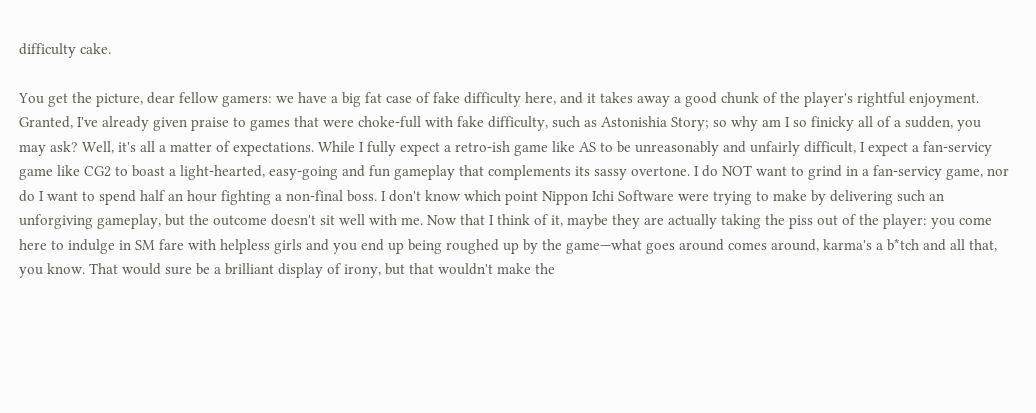difficulty cake.

You get the picture, dear fellow gamers: we have a big fat case of fake difficulty here, and it takes away a good chunk of the player's rightful enjoyment. Granted, I've already given praise to games that were choke-full with fake difficulty, such as Astonishia Story; so why am I so finicky all of a sudden, you may ask? Well, it's all a matter of expectations. While I fully expect a retro-ish game like AS to be unreasonably and unfairly difficult, I expect a fan-servicy game like CG2 to boast a light-hearted, easy-going and fun gameplay that complements its sassy overtone. I do NOT want to grind in a fan-servicy game, nor do I want to spend half an hour fighting a non-final boss. I don't know which point Nippon Ichi Software were trying to make by delivering such an unforgiving gameplay, but the outcome doesn't sit well with me. Now that I think of it, maybe they are actually taking the piss out of the player: you come here to indulge in SM fare with helpless girls and you end up being roughed up by the game—what goes around comes around, karma's a b*tch and all that, you know. That would sure be a brilliant display of irony, but that wouldn't make the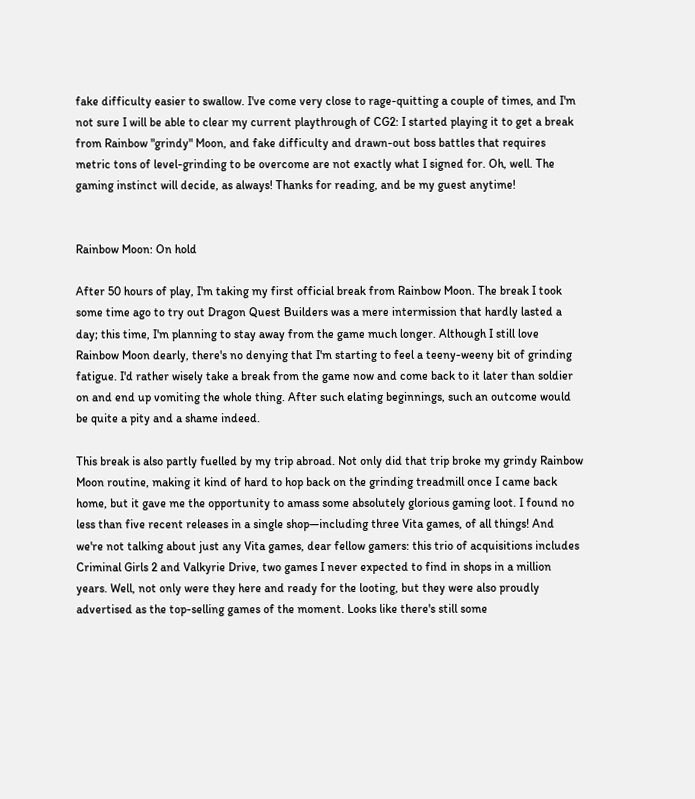fake difficulty easier to swallow. I've come very close to rage-quitting a couple of times, and I'm not sure I will be able to clear my current playthrough of CG2: I started playing it to get a break from Rainbow "grindy" Moon, and fake difficulty and drawn-out boss battles that requires metric tons of level-grinding to be overcome are not exactly what I signed for. Oh, well. The gaming instinct will decide, as always! Thanks for reading, and be my guest anytime!


Rainbow Moon: On hold

After 50 hours of play, I'm taking my first official break from Rainbow Moon. The break I took some time ago to try out Dragon Quest Builders was a mere intermission that hardly lasted a day; this time, I'm planning to stay away from the game much longer. Although I still love Rainbow Moon dearly, there's no denying that I'm starting to feel a teeny-weeny bit of grinding fatigue. I'd rather wisely take a break from the game now and come back to it later than soldier on and end up vomiting the whole thing. After such elating beginnings, such an outcome would be quite a pity and a shame indeed.

This break is also partly fuelled by my trip abroad. Not only did that trip broke my grindy Rainbow Moon routine, making it kind of hard to hop back on the grinding treadmill once I came back home, but it gave me the opportunity to amass some absolutely glorious gaming loot. I found no less than five recent releases in a single shop—including three Vita games, of all things! And we're not talking about just any Vita games, dear fellow gamers: this trio of acquisitions includes Criminal Girls 2 and Valkyrie Drive, two games I never expected to find in shops in a million years. Well, not only were they here and ready for the looting, but they were also proudly advertised as the top-selling games of the moment. Looks like there's still some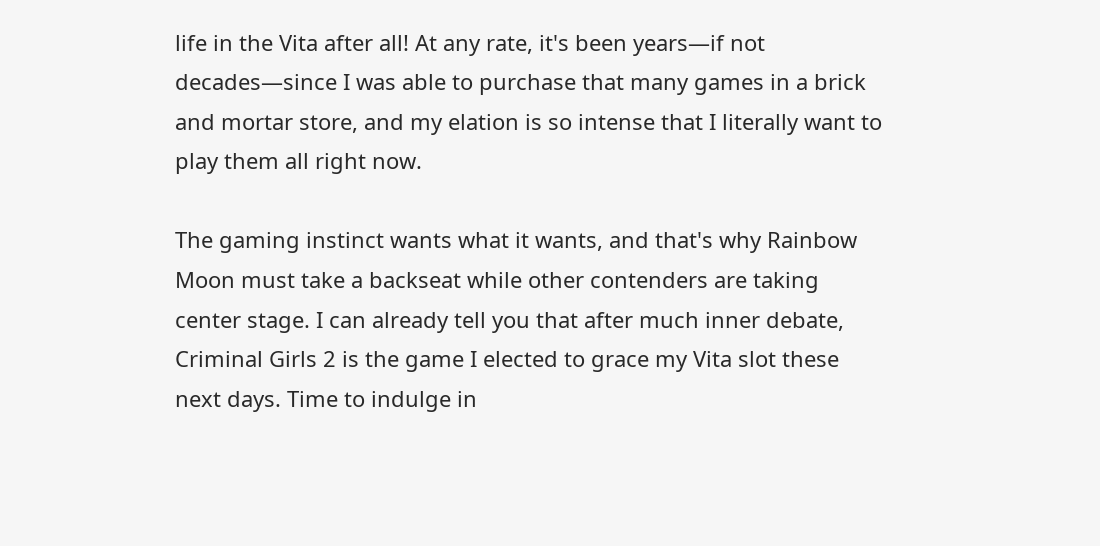life in the Vita after all! At any rate, it's been years—if not decades—since I was able to purchase that many games in a brick and mortar store, and my elation is so intense that I literally want to play them all right now.

The gaming instinct wants what it wants, and that's why Rainbow Moon must take a backseat while other contenders are taking center stage. I can already tell you that after much inner debate, Criminal Girls 2 is the game I elected to grace my Vita slot these next days. Time to indulge in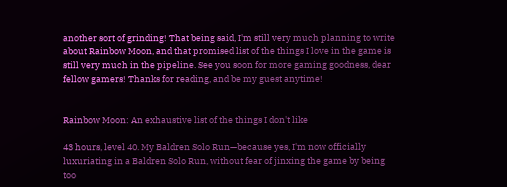another sort of grinding! That being said, I'm still very much planning to write about Rainbow Moon, and that promised list of the things I love in the game is still very much in the pipeline. See you soon for more gaming goodness, dear fellow gamers! Thanks for reading, and be my guest anytime!


Rainbow Moon: An exhaustive list of the things I don't like

43 hours, level 40. My Baldren Solo Run—because yes, I'm now officially luxuriating in a Baldren Solo Run, without fear of jinxing the game by being too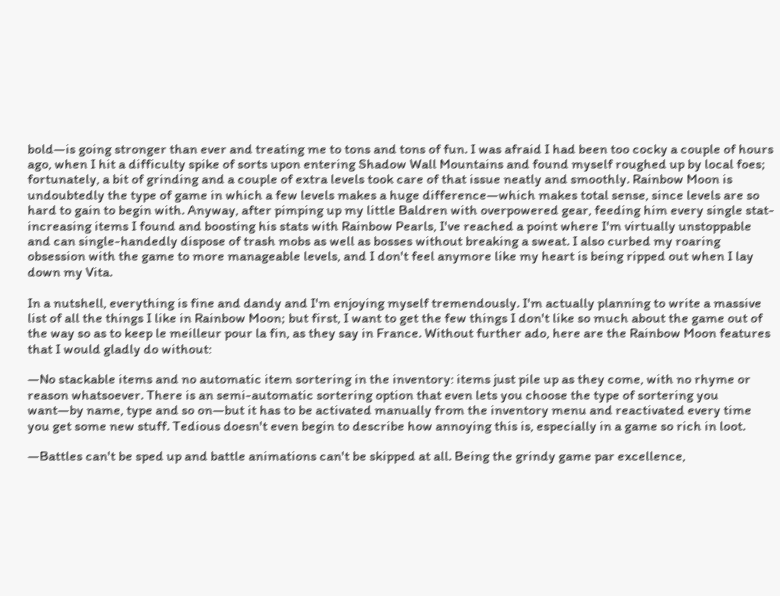bold—is going stronger than ever and treating me to tons and tons of fun. I was afraid I had been too cocky a couple of hours ago, when I hit a difficulty spike of sorts upon entering Shadow Wall Mountains and found myself roughed up by local foes; fortunately, a bit of grinding and a couple of extra levels took care of that issue neatly and smoothly. Rainbow Moon is undoubtedly the type of game in which a few levels makes a huge difference—which makes total sense, since levels are so hard to gain to begin with. Anyway, after pimping up my little Baldren with overpowered gear, feeding him every single stat-increasing items I found and boosting his stats with Rainbow Pearls, I've reached a point where I'm virtually unstoppable and can single-handedly dispose of trash mobs as well as bosses without breaking a sweat. I also curbed my roaring obsession with the game to more manageable levels, and I don't feel anymore like my heart is being ripped out when I lay down my Vita.

In a nutshell, everything is fine and dandy and I'm enjoying myself tremendously. I'm actually planning to write a massive list of all the things I like in Rainbow Moon; but first, I want to get the few things I don't like so much about the game out of the way so as to keep le meilleur pour la fin, as they say in France. Without further ado, here are the Rainbow Moon features that I would gladly do without:

—No stackable items and no automatic item sortering in the inventory: items just pile up as they come, with no rhyme or reason whatsoever. There is an semi-automatic sortering option that even lets you choose the type of sortering you want—by name, type and so on—but it has to be activated manually from the inventory menu and reactivated every time you get some new stuff. Tedious doesn't even begin to describe how annoying this is, especially in a game so rich in loot.

—Battles can't be sped up and battle animations can't be skipped at all. Being the grindy game par excellence,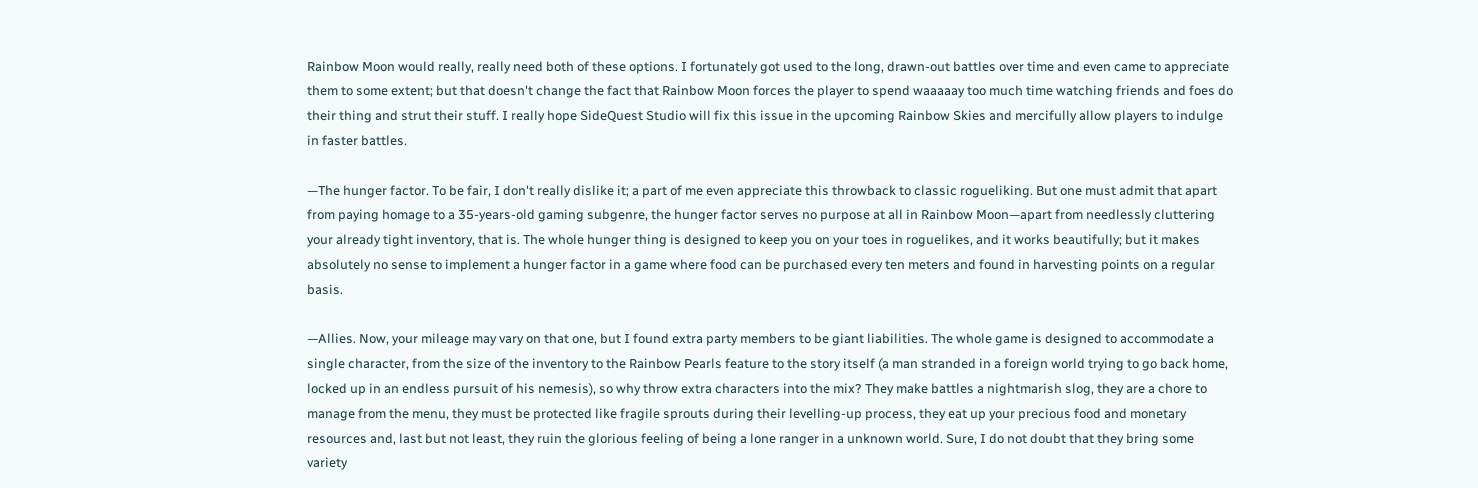Rainbow Moon would really, really need both of these options. I fortunately got used to the long, drawn-out battles over time and even came to appreciate them to some extent; but that doesn't change the fact that Rainbow Moon forces the player to spend waaaaay too much time watching friends and foes do their thing and strut their stuff. I really hope SideQuest Studio will fix this issue in the upcoming Rainbow Skies and mercifully allow players to indulge in faster battles.

—The hunger factor. To be fair, I don't really dislike it; a part of me even appreciate this throwback to classic rogueliking. But one must admit that apart from paying homage to a 35-years-old gaming subgenre, the hunger factor serves no purpose at all in Rainbow Moon—apart from needlessly cluttering your already tight inventory, that is. The whole hunger thing is designed to keep you on your toes in roguelikes, and it works beautifully; but it makes absolutely no sense to implement a hunger factor in a game where food can be purchased every ten meters and found in harvesting points on a regular basis.

—Allies. Now, your mileage may vary on that one, but I found extra party members to be giant liabilities. The whole game is designed to accommodate a single character, from the size of the inventory to the Rainbow Pearls feature to the story itself (a man stranded in a foreign world trying to go back home, locked up in an endless pursuit of his nemesis), so why throw extra characters into the mix? They make battles a nightmarish slog, they are a chore to manage from the menu, they must be protected like fragile sprouts during their levelling-up process, they eat up your precious food and monetary resources and, last but not least, they ruin the glorious feeling of being a lone ranger in a unknown world. Sure, I do not doubt that they bring some variety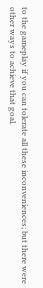to the gameplay if you can tolerate all these inconveniences; but there were other ways to achieve that goal.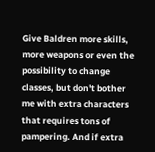Give Baldren more skills, more weapons or even the possibility to change classes, but don't bother me with extra characters that requires tons of pampering. And if extra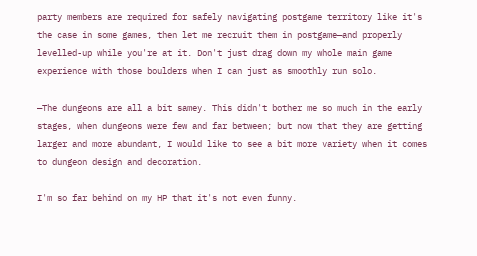party members are required for safely navigating postgame territory like it's the case in some games, then let me recruit them in postgame—and properly levelled-up while you're at it. Don't just drag down my whole main game experience with those boulders when I can just as smoothly run solo.

—The dungeons are all a bit samey. This didn't bother me so much in the early stages, when dungeons were few and far between; but now that they are getting larger and more abundant, I would like to see a bit more variety when it comes to dungeon design and decoration.

I'm so far behind on my HP that it's not even funny.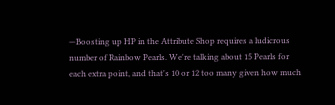—Boosting up HP in the Attribute Shop requires a ludicrous number of Rainbow Pearls. We're talking about 15 Pearls for each extra point, and that's 10 or 12 too many given how much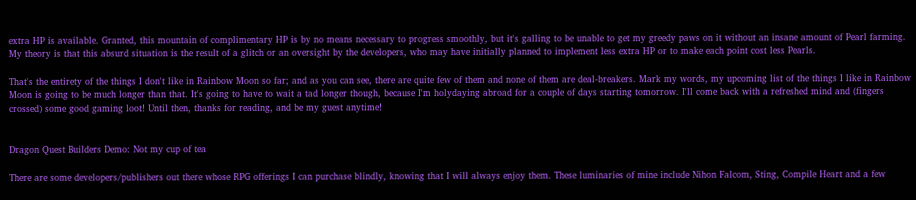extra HP is available. Granted, this mountain of complimentary HP is by no means necessary to progress smoothly, but it's galling to be unable to get my greedy paws on it without an insane amount of Pearl farming. My theory is that this absurd situation is the result of a glitch or an oversight by the developers, who may have initially planned to implement less extra HP or to make each point cost less Pearls.

That's the entirety of the things I don't like in Rainbow Moon so far; and as you can see, there are quite few of them and none of them are deal-breakers. Mark my words, my upcoming list of the things I like in Rainbow Moon is going to be much longer than that. It's going to have to wait a tad longer though, because I'm holydaying abroad for a couple of days starting tomorrow. I'll come back with a refreshed mind and (fingers crossed) some good gaming loot! Until then, thanks for reading, and be my guest anytime!


Dragon Quest Builders Demo: Not my cup of tea

There are some developers/publishers out there whose RPG offerings I can purchase blindly, knowing that I will always enjoy them. These luminaries of mine include Nihon Falcom, Sting, Compile Heart and a few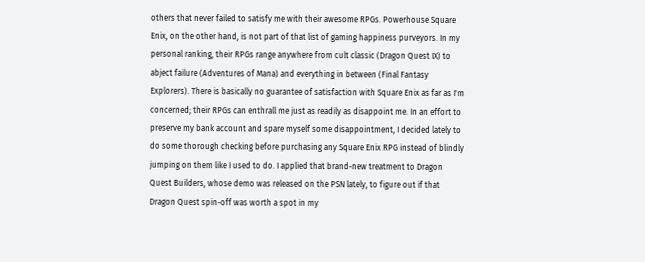others that never failed to satisfy me with their awesome RPGs. Powerhouse Square Enix, on the other hand, is not part of that list of gaming happiness purveyors. In my personal ranking, their RPGs range anywhere from cult classic (Dragon Quest IX) to abject failure (Adventures of Mana) and everything in between (Final Fantasy Explorers). There is basically no guarantee of satisfaction with Square Enix as far as I'm concerned; their RPGs can enthrall me just as readily as disappoint me. In an effort to preserve my bank account and spare myself some disappointment, I decided lately to do some thorough checking before purchasing any Square Enix RPG instead of blindly jumping on them like I used to do. I applied that brand-new treatment to Dragon Quest Builders, whose demo was released on the PSN lately, to figure out if that Dragon Quest spin-off was worth a spot in my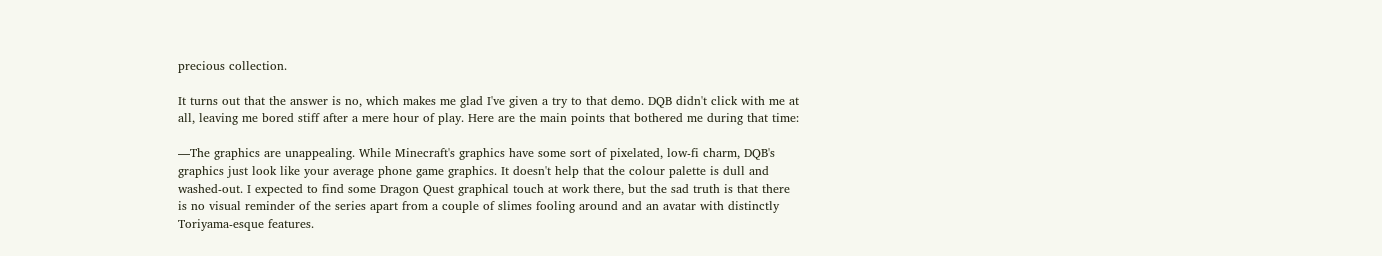precious collection.

It turns out that the answer is no, which makes me glad I've given a try to that demo. DQB didn't click with me at all, leaving me bored stiff after a mere hour of play. Here are the main points that bothered me during that time:

—The graphics are unappealing. While Minecraft's graphics have some sort of pixelated, low-fi charm, DQB's graphics just look like your average phone game graphics. It doesn't help that the colour palette is dull and washed-out. I expected to find some Dragon Quest graphical touch at work there, but the sad truth is that there is no visual reminder of the series apart from a couple of slimes fooling around and an avatar with distinctly Toriyama-esque features.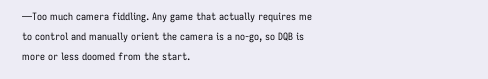—Too much camera fiddling. Any game that actually requires me to control and manually orient the camera is a no-go, so DQB is more or less doomed from the start.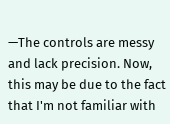—The controls are messy and lack precision. Now, this may be due to the fact that I'm not familiar with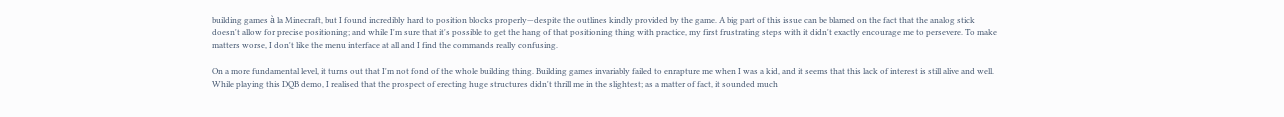building games à la Minecraft, but I found incredibly hard to position blocks properly—despite the outlines kindly provided by the game. A big part of this issue can be blamed on the fact that the analog stick doesn't allow for precise positioning; and while I'm sure that it's possible to get the hang of that positioning thing with practice, my first frustrating steps with it didn't exactly encourage me to persevere. To make matters worse, I don't like the menu interface at all and I find the commands really confusing.

On a more fundamental level, it turns out that I'm not fond of the whole building thing. Building games invariably failed to enrapture me when I was a kid, and it seems that this lack of interest is still alive and well. While playing this DQB demo, I realised that the prospect of erecting huge structures didn't thrill me in the slightest; as a matter of fact, it sounded much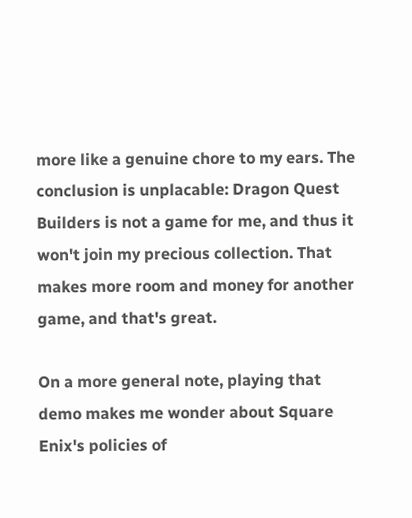more like a genuine chore to my ears. The conclusion is unplacable: Dragon Quest Builders is not a game for me, and thus it won't join my precious collection. That makes more room and money for another game, and that's great.

On a more general note, playing that demo makes me wonder about Square Enix's policies of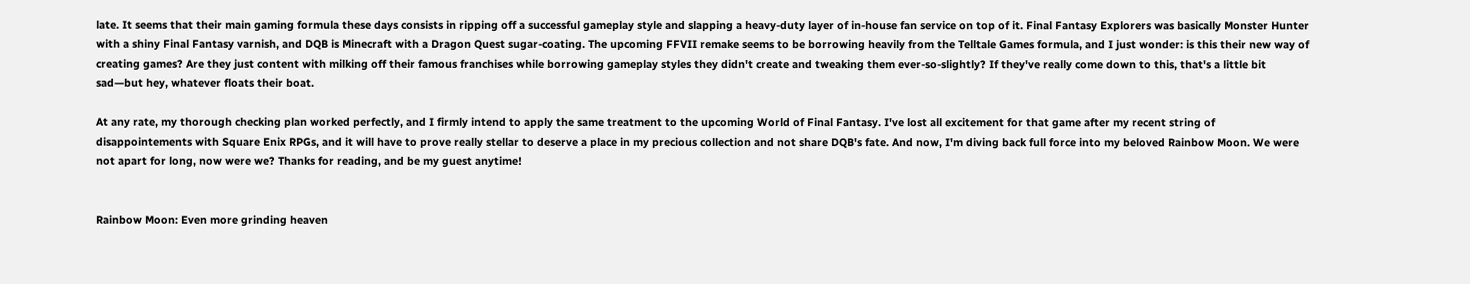late. It seems that their main gaming formula these days consists in ripping off a successful gameplay style and slapping a heavy-duty layer of in-house fan service on top of it. Final Fantasy Explorers was basically Monster Hunter with a shiny Final Fantasy varnish, and DQB is Minecraft with a Dragon Quest sugar-coating. The upcoming FFVII remake seems to be borrowing heavily from the Telltale Games formula, and I just wonder: is this their new way of creating games? Are they just content with milking off their famous franchises while borrowing gameplay styles they didn't create and tweaking them ever-so-slightly? If they've really come down to this, that's a little bit sad—but hey, whatever floats their boat.

At any rate, my thorough checking plan worked perfectly, and I firmly intend to apply the same treatment to the upcoming World of Final Fantasy. I've lost all excitement for that game after my recent string of disappointements with Square Enix RPGs, and it will have to prove really stellar to deserve a place in my precious collection and not share DQB's fate. And now, I'm diving back full force into my beloved Rainbow Moon. We were not apart for long, now were we? Thanks for reading, and be my guest anytime!


Rainbow Moon: Even more grinding heaven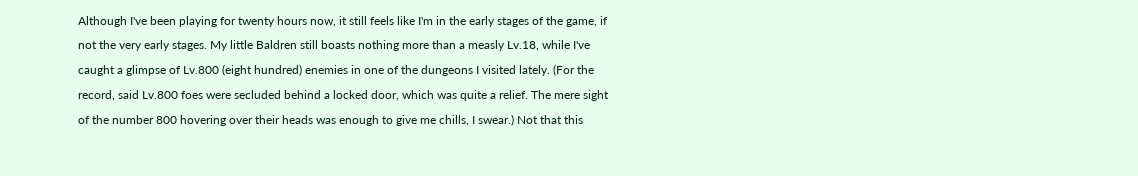Although I've been playing for twenty hours now, it still feels like I'm in the early stages of the game, if not the very early stages. My little Baldren still boasts nothing more than a measly Lv.18, while I've caught a glimpse of Lv.800 (eight hundred) enemies in one of the dungeons I visited lately. (For the record, said Lv.800 foes were secluded behind a locked door, which was quite a relief. The mere sight of the number 800 hovering over their heads was enough to give me chills, I swear.) Not that this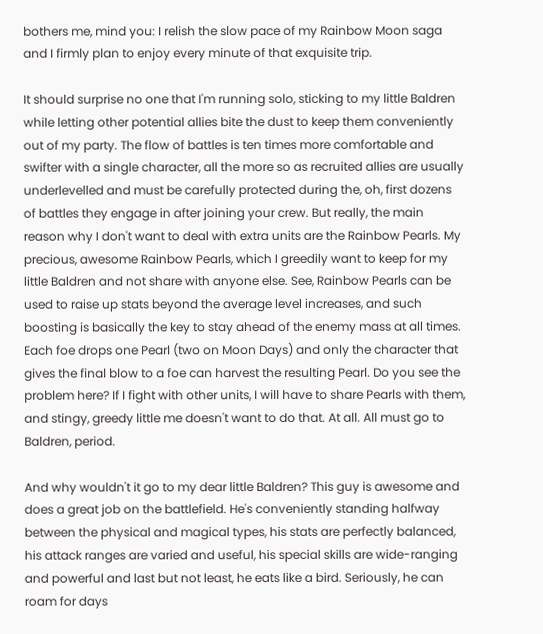bothers me, mind you: I relish the slow pace of my Rainbow Moon saga and I firmly plan to enjoy every minute of that exquisite trip.

It should surprise no one that I'm running solo, sticking to my little Baldren while letting other potential allies bite the dust to keep them conveniently out of my party. The flow of battles is ten times more comfortable and swifter with a single character, all the more so as recruited allies are usually underlevelled and must be carefully protected during the, oh, first dozens of battles they engage in after joining your crew. But really, the main reason why I don't want to deal with extra units are the Rainbow Pearls. My precious, awesome Rainbow Pearls, which I greedily want to keep for my little Baldren and not share with anyone else. See, Rainbow Pearls can be used to raise up stats beyond the average level increases, and such boosting is basically the key to stay ahead of the enemy mass at all times. Each foe drops one Pearl (two on Moon Days) and only the character that gives the final blow to a foe can harvest the resulting Pearl. Do you see the problem here? If I fight with other units, I will have to share Pearls with them, and stingy, greedy little me doesn't want to do that. At all. All must go to Baldren, period.

And why wouldn't it go to my dear little Baldren? This guy is awesome and does a great job on the battlefield. He's conveniently standing halfway between the physical and magical types, his stats are perfectly balanced, his attack ranges are varied and useful, his special skills are wide-ranging and powerful and last but not least, he eats like a bird. Seriously, he can roam for days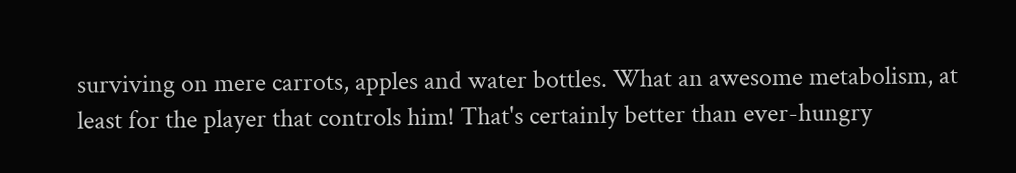surviving on mere carrots, apples and water bottles. What an awesome metabolism, at least for the player that controls him! That's certainly better than ever-hungry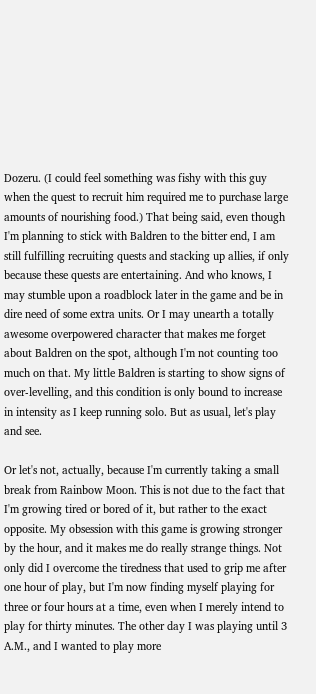Dozeru. (I could feel something was fishy with this guy when the quest to recruit him required me to purchase large amounts of nourishing food.) That being said, even though I'm planning to stick with Baldren to the bitter end, I am still fulfilling recruiting quests and stacking up allies, if only because these quests are entertaining. And who knows, I may stumble upon a roadblock later in the game and be in dire need of some extra units. Or I may unearth a totally awesome overpowered character that makes me forget about Baldren on the spot, although I'm not counting too much on that. My little Baldren is starting to show signs of over-levelling, and this condition is only bound to increase in intensity as I keep running solo. But as usual, let's play and see.

Or let's not, actually, because I'm currently taking a small break from Rainbow Moon. This is not due to the fact that I'm growing tired or bored of it, but rather to the exact opposite. My obsession with this game is growing stronger by the hour, and it makes me do really strange things. Not only did I overcome the tiredness that used to grip me after one hour of play, but I'm now finding myself playing for three or four hours at a time, even when I merely intend to play for thirty minutes. The other day I was playing until 3 A.M., and I wanted to play more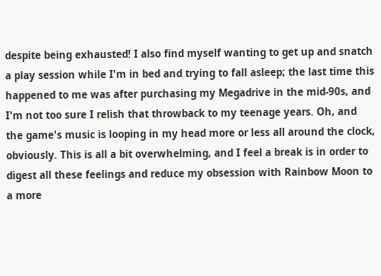despite being exhausted! I also find myself wanting to get up and snatch a play session while I'm in bed and trying to fall asleep; the last time this happened to me was after purchasing my Megadrive in the mid-90s, and I'm not too sure I relish that throwback to my teenage years. Oh, and the game's music is looping in my head more or less all around the clock, obviously. This is all a bit overwhelming, and I feel a break is in order to digest all these feelings and reduce my obsession with Rainbow Moon to a more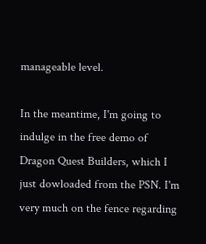manageable level.

In the meantime, I'm going to indulge in the free demo of Dragon Quest Builders, which I just dowloaded from the PSN. I'm very much on the fence regarding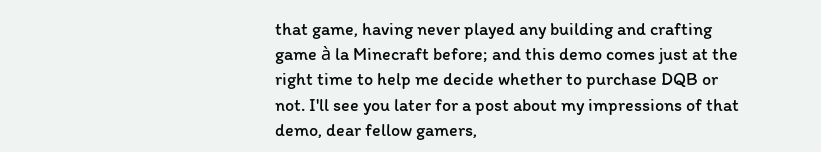that game, having never played any building and crafting game à la Minecraft before; and this demo comes just at the right time to help me decide whether to purchase DQB or not. I'll see you later for a post about my impressions of that demo, dear fellow gamers,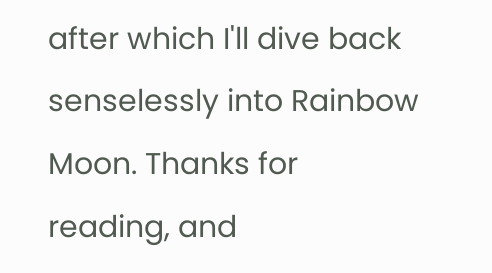after which I'll dive back senselessly into Rainbow Moon. Thanks for reading, and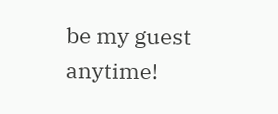be my guest anytime!